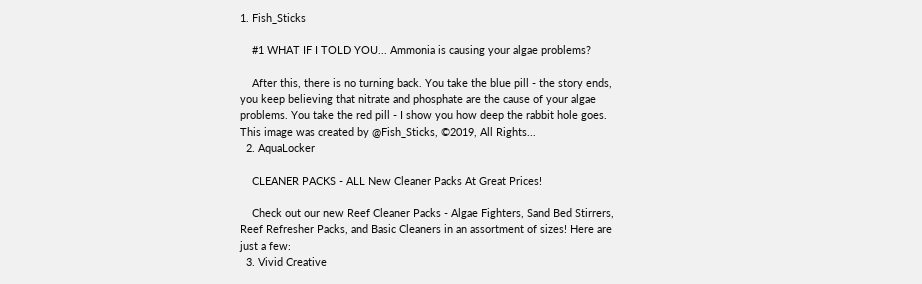1. Fish_Sticks

    #1 WHAT IF I TOLD YOU... Ammonia is causing your algae problems?

    After this, there is no turning back. You take the blue pill - the story ends, you keep believing that nitrate and phosphate are the cause of your algae problems. You take the red pill - I show you how deep the rabbit hole goes. This image was created by @Fish_Sticks, ©2019, All Rights...
  2. AquaLocker

    CLEANER PACKS - ALL New Cleaner Packs At Great Prices!

    Check out our new Reef Cleaner Packs - Algae Fighters, Sand Bed Stirrers, Reef Refresher Packs, and Basic Cleaners in an assortment of sizes! Here are just a few:
  3. Vivid Creative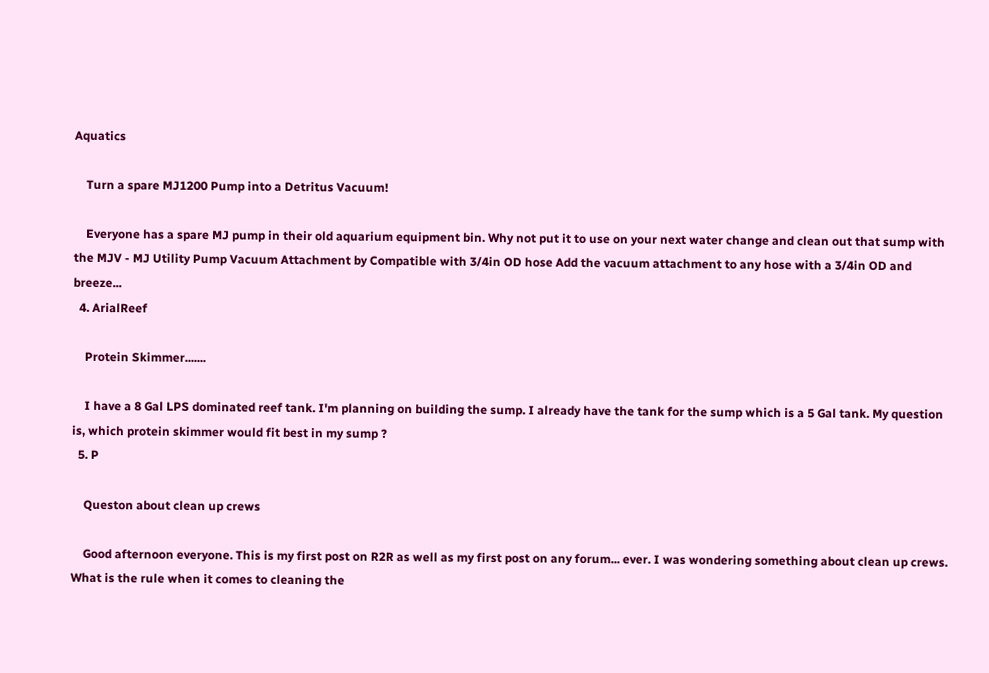Aquatics

    Turn a spare MJ1200 Pump into a Detritus Vacuum!

    Everyone has a spare MJ pump in their old aquarium equipment bin. Why not put it to use on your next water change and clean out that sump with the MJV - MJ Utility Pump Vacuum Attachment by Compatible with 3/4in OD hose Add the vacuum attachment to any hose with a 3/4in OD and breeze...
  4. ArialReef

    Protein Skimmer.......

    I have a 8 Gal LPS dominated reef tank. I'm planning on building the sump. I already have the tank for the sump which is a 5 Gal tank. My question is, which protein skimmer would fit best in my sump ?
  5. P

    Queston about clean up crews

    Good afternoon everyone. This is my first post on R2R as well as my first post on any forum... ever. I was wondering something about clean up crews. What is the rule when it comes to cleaning the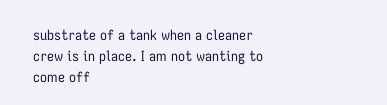substrate of a tank when a cleaner crew is in place. I am not wanting to come off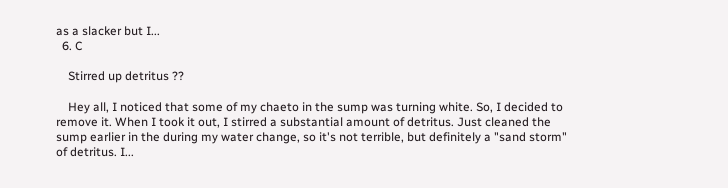as a slacker but I...
  6. C

    Stirred up detritus ??

    Hey all, I noticed that some of my chaeto in the sump was turning white. So, I decided to remove it. When I took it out, I stirred a substantial amount of detritus. Just cleaned the sump earlier in the during my water change, so it's not terrible, but definitely a "sand storm" of detritus. I...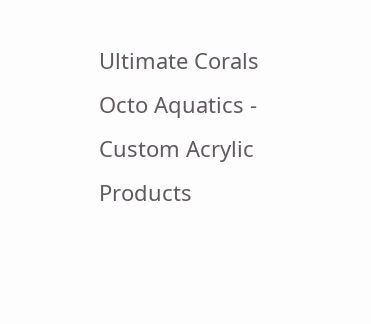Ultimate Corals
Octo Aquatics - Custom Acrylic Products